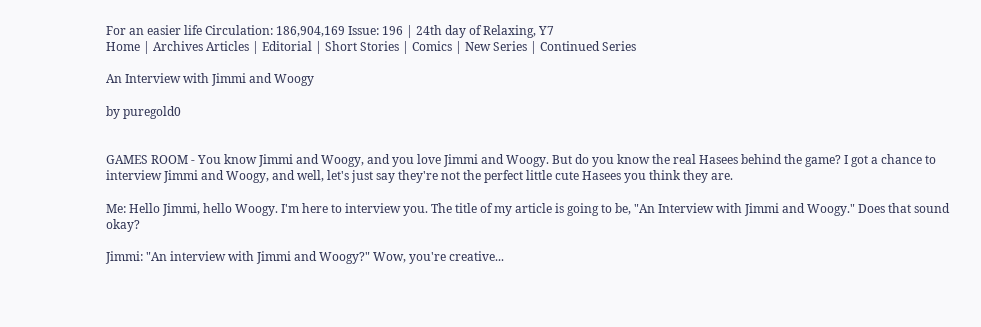For an easier life Circulation: 186,904,169 Issue: 196 | 24th day of Relaxing, Y7
Home | Archives Articles | Editorial | Short Stories | Comics | New Series | Continued Series

An Interview with Jimmi and Woogy

by puregold0


GAMES ROOM - You know Jimmi and Woogy, and you love Jimmi and Woogy. But do you know the real Hasees behind the game? I got a chance to interview Jimmi and Woogy, and well, let's just say they're not the perfect little cute Hasees you think they are.

Me: Hello Jimmi, hello Woogy. I'm here to interview you. The title of my article is going to be, "An Interview with Jimmi and Woogy." Does that sound okay?

Jimmi: "An interview with Jimmi and Woogy?" Wow, you're creative...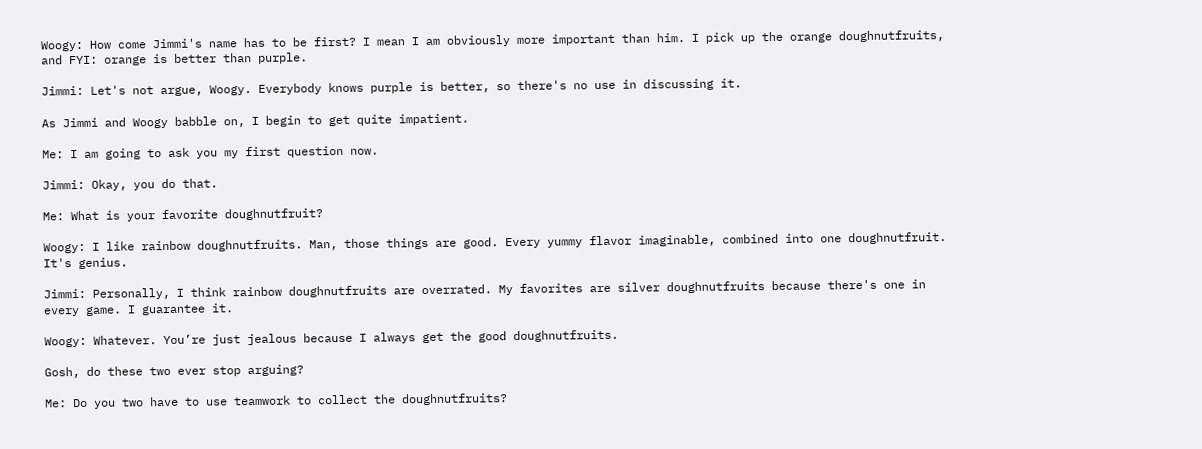Woogy: How come Jimmi's name has to be first? I mean I am obviously more important than him. I pick up the orange doughnutfruits, and FYI: orange is better than purple.

Jimmi: Let's not argue, Woogy. Everybody knows purple is better, so there's no use in discussing it.

As Jimmi and Woogy babble on, I begin to get quite impatient.

Me: I am going to ask you my first question now.

Jimmi: Okay, you do that.

Me: What is your favorite doughnutfruit?

Woogy: I like rainbow doughnutfruits. Man, those things are good. Every yummy flavor imaginable, combined into one doughnutfruit. It's genius.

Jimmi: Personally, I think rainbow doughnutfruits are overrated. My favorites are silver doughnutfruits because there's one in every game. I guarantee it.

Woogy: Whatever. You’re just jealous because I always get the good doughnutfruits.

Gosh, do these two ever stop arguing?

Me: Do you two have to use teamwork to collect the doughnutfruits?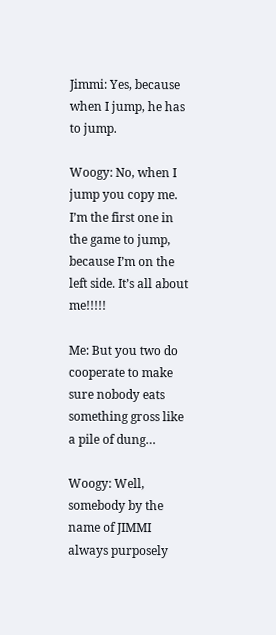Jimmi: Yes, because when I jump, he has to jump.

Woogy: No, when I jump you copy me. I’m the first one in the game to jump, because I’m on the left side. It’s all about me!!!!!

Me: But you two do cooperate to make sure nobody eats something gross like a pile of dung…

Woogy: Well, somebody by the name of JIMMI always purposely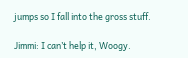jumps so I fall into the gross stuff.

Jimmi: I can’t help it, Woogy.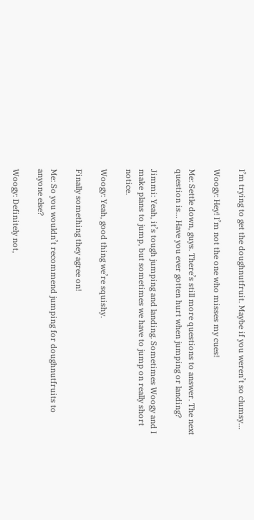I’m trying to get the doughnutfruit. Maybe if you weren’t so clumsy…

Woogy: Hey! I’m not the one who misses my cues!

Me: Settle down, guys. There’s still more questions to answer. The next question is… Have you ever gotten hurt when jumping or landing?

Jimmi: Yeah, it’s tough jumping and landing. Sometimes Woogy and I make plans to jump, but sometimes we have to jump on really short notice.

Woogy: Yeah, good thing we’re squishy.

Finally something they agree on!

Me: So you wouldn’t recommend jumping for doughnutfruits to anyone else?

Woogy: Definitely not,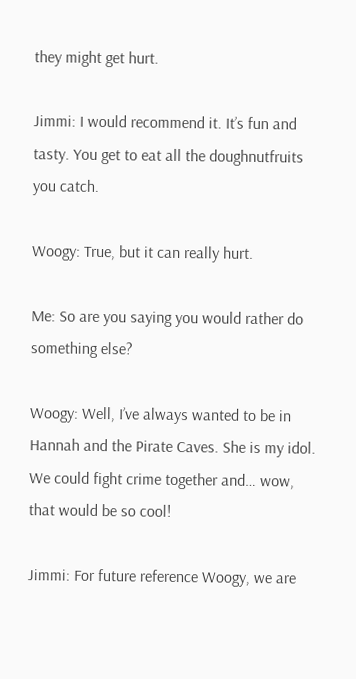they might get hurt.

Jimmi: I would recommend it. It’s fun and tasty. You get to eat all the doughnutfruits you catch.

Woogy: True, but it can really hurt.

Me: So are you saying you would rather do something else?

Woogy: Well, I’ve always wanted to be in Hannah and the Pirate Caves. She is my idol. We could fight crime together and… wow, that would be so cool!

Jimmi: For future reference Woogy, we are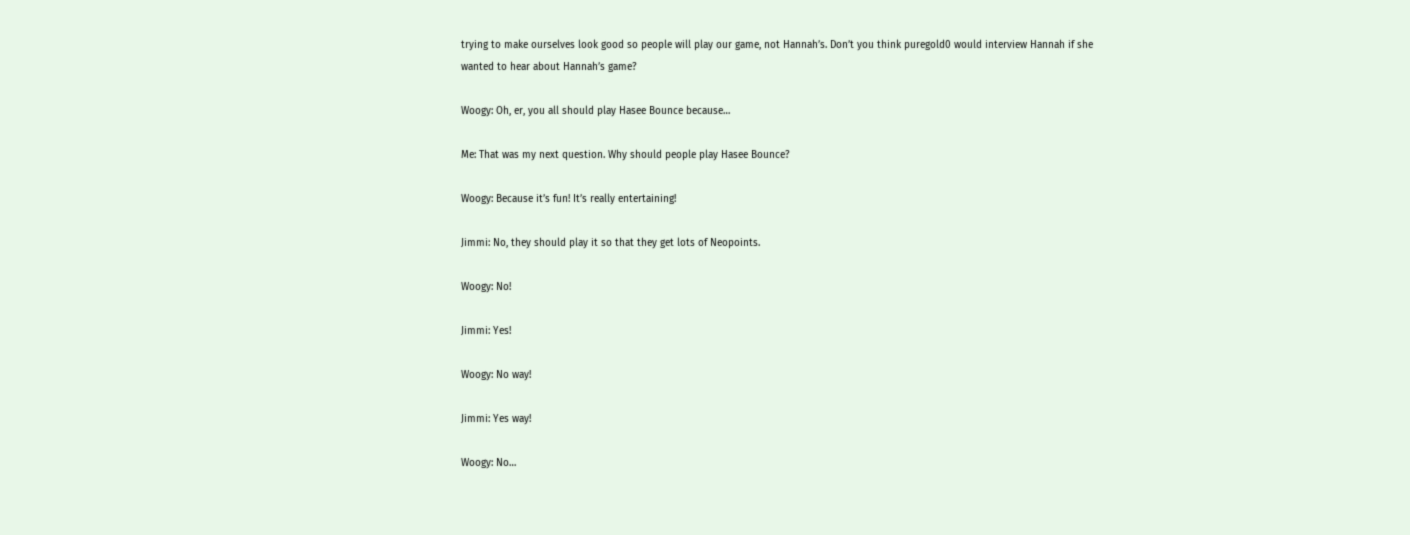trying to make ourselves look good so people will play our game, not Hannah’s. Don’t you think puregold0 would interview Hannah if she wanted to hear about Hannah’s game?

Woogy: Oh, er, you all should play Hasee Bounce because…

Me: That was my next question. Why should people play Hasee Bounce?

Woogy: Because it’s fun! It’s really entertaining!

Jimmi: No, they should play it so that they get lots of Neopoints.

Woogy: No!

Jimmi: Yes!

Woogy: No way!

Jimmi: Yes way!

Woogy: No…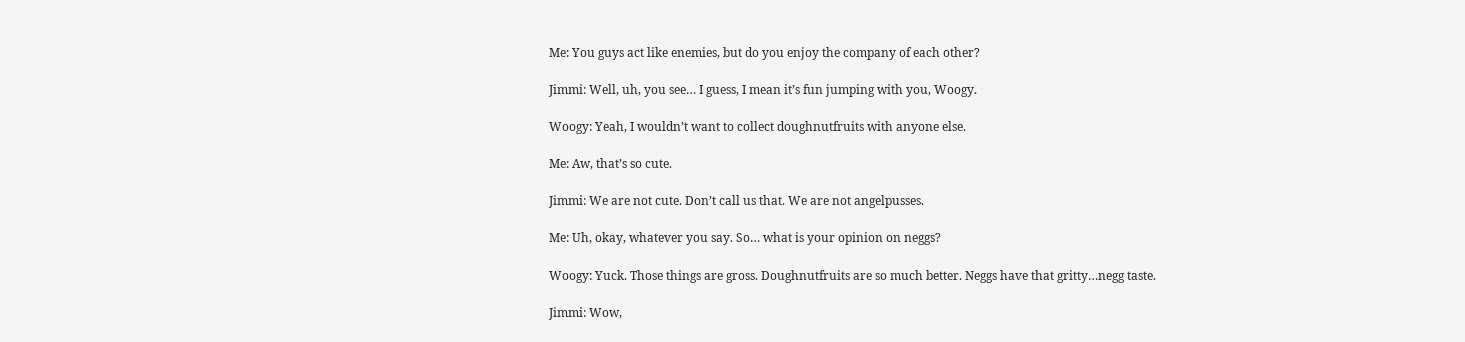Me: You guys act like enemies, but do you enjoy the company of each other?

Jimmi: Well, uh, you see… I guess, I mean it’s fun jumping with you, Woogy.

Woogy: Yeah, I wouldn’t want to collect doughnutfruits with anyone else.

Me: Aw, that’s so cute.

Jimmi: We are not cute. Don’t call us that. We are not angelpusses.

Me: Uh, okay, whatever you say. So… what is your opinion on neggs?

Woogy: Yuck. Those things are gross. Doughnutfruits are so much better. Neggs have that gritty…negg taste.

Jimmi: Wow,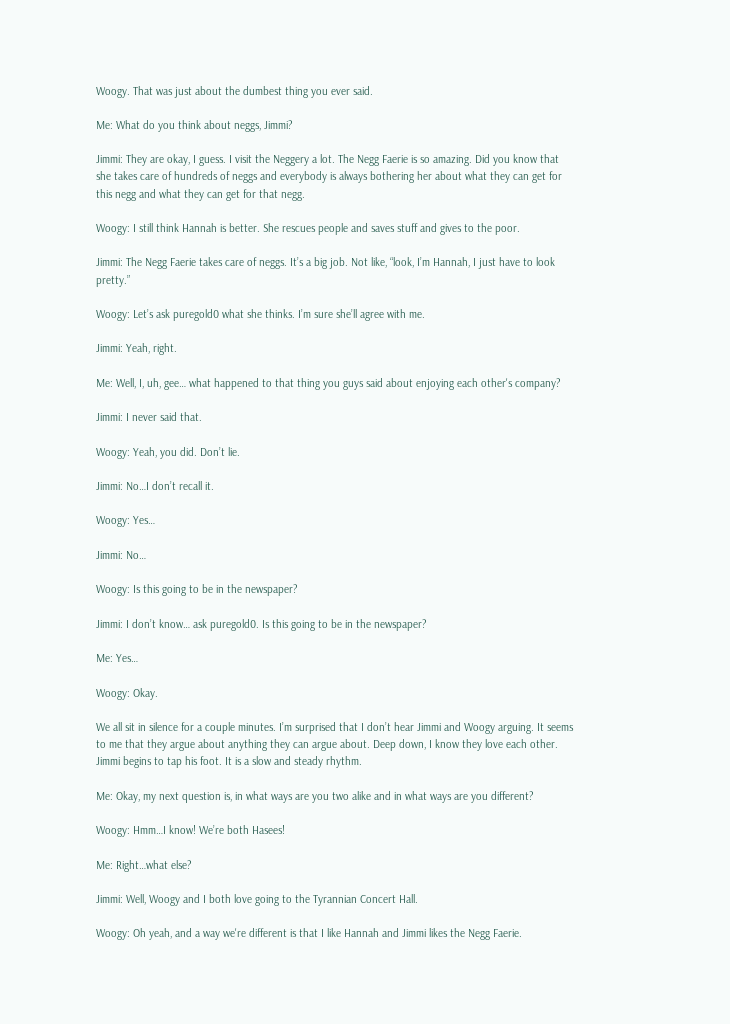Woogy. That was just about the dumbest thing you ever said.

Me: What do you think about neggs, Jimmi?

Jimmi: They are okay, I guess. I visit the Neggery a lot. The Negg Faerie is so amazing. Did you know that she takes care of hundreds of neggs and everybody is always bothering her about what they can get for this negg and what they can get for that negg.

Woogy: I still think Hannah is better. She rescues people and saves stuff and gives to the poor.

Jimmi: The Negg Faerie takes care of neggs. It’s a big job. Not like, “look, I’m Hannah, I just have to look pretty.”

Woogy: Let’s ask puregold0 what she thinks. I’m sure she’ll agree with me.

Jimmi: Yeah, right.

Me: Well, I, uh, gee… what happened to that thing you guys said about enjoying each other's company?

Jimmi: I never said that.

Woogy: Yeah, you did. Don’t lie.

Jimmi: No…I don’t recall it.

Woogy: Yes…

Jimmi: No…

Woogy: Is this going to be in the newspaper?

Jimmi: I don’t know… ask puregold0. Is this going to be in the newspaper?

Me: Yes…

Woogy: Okay.

We all sit in silence for a couple minutes. I’m surprised that I don’t hear Jimmi and Woogy arguing. It seems to me that they argue about anything they can argue about. Deep down, I know they love each other. Jimmi begins to tap his foot. It is a slow and steady rhythm.

Me: Okay, my next question is, in what ways are you two alike and in what ways are you different?

Woogy: Hmm…I know! We’re both Hasees!

Me: Right…what else?

Jimmi: Well, Woogy and I both love going to the Tyrannian Concert Hall.

Woogy: Oh yeah, and a way we're different is that I like Hannah and Jimmi likes the Negg Faerie.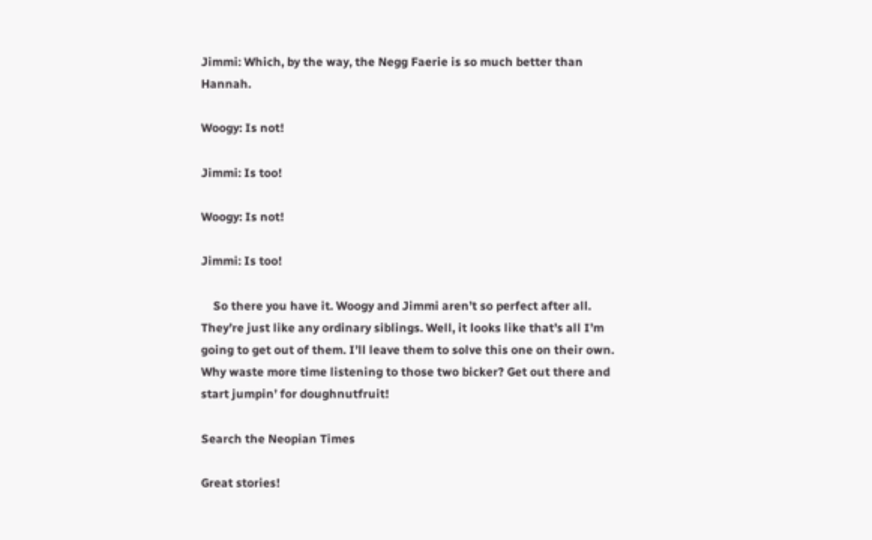Jimmi: Which, by the way, the Negg Faerie is so much better than Hannah.

Woogy: Is not!

Jimmi: Is too!

Woogy: Is not!

Jimmi: Is too!

    So there you have it. Woogy and Jimmi aren’t so perfect after all. They’re just like any ordinary siblings. Well, it looks like that’s all I’m going to get out of them. I’ll leave them to solve this one on their own. Why waste more time listening to those two bicker? Get out there and start jumpin’ for doughnutfruit!

Search the Neopian Times

Great stories!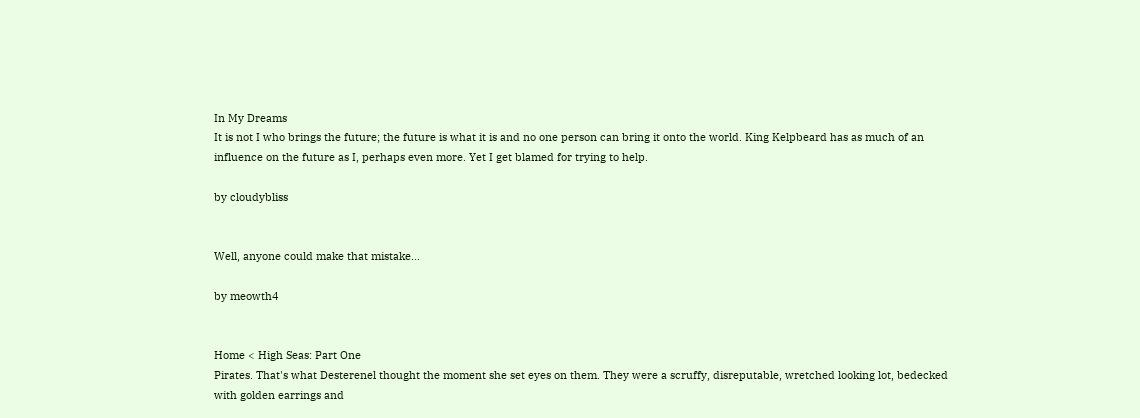In My Dreams
It is not I who brings the future; the future is what it is and no one person can bring it onto the world. King Kelpbeard has as much of an influence on the future as I, perhaps even more. Yet I get blamed for trying to help.

by cloudybliss


Well, anyone could make that mistake...

by meowth4


Home < High Seas: Part One
Pirates. That's what Desterenel thought the moment she set eyes on them. They were a scruffy, disreputable, wretched looking lot, bedecked with golden earrings and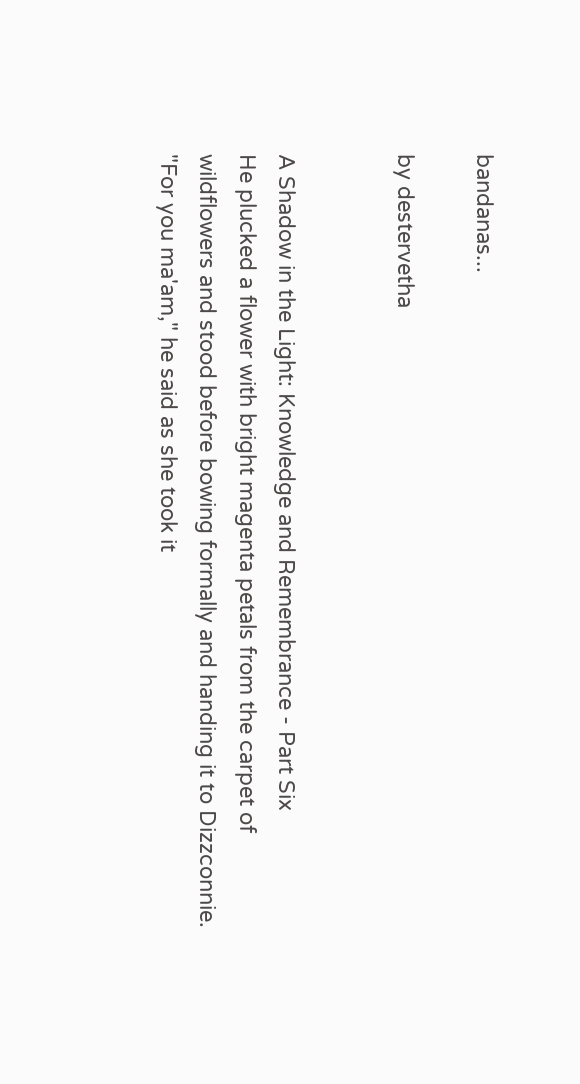bandanas...

by destervetha


A Shadow in the Light: Knowledge and Remembrance - Part Six
He plucked a flower with bright magenta petals from the carpet of wildflowers and stood before bowing formally and handing it to Dizzconnie. "For you ma'am," he said as she took it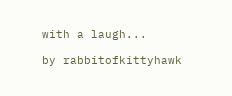with a laugh...

by rabbitofkittyhawk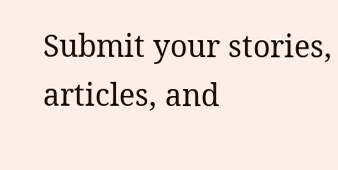Submit your stories, articles, and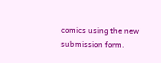comics using the new submission form.